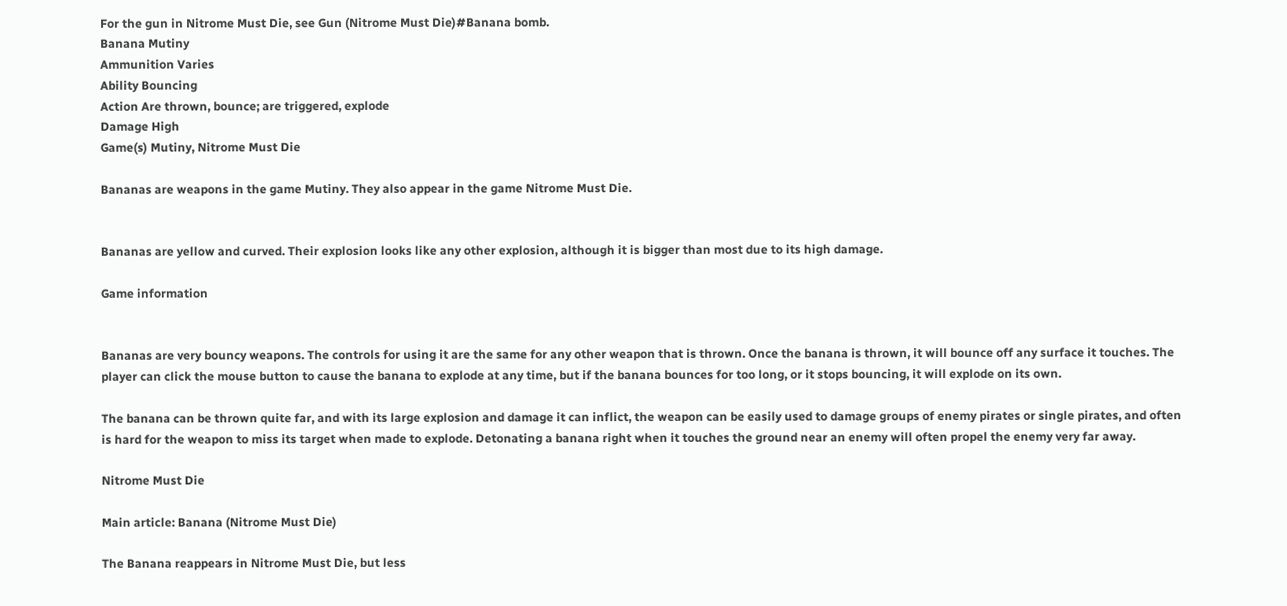For the gun in Nitrome Must Die, see Gun (Nitrome Must Die)#Banana bomb.
Banana Mutiny
Ammunition Varies
Ability Bouncing
Action Are thrown, bounce; are triggered, explode
Damage High
Game(s) Mutiny, Nitrome Must Die

Bananas are weapons in the game Mutiny. They also appear in the game Nitrome Must Die.


Bananas are yellow and curved. Their explosion looks like any other explosion, although it is bigger than most due to its high damage.

Game information


Bananas are very bouncy weapons. The controls for using it are the same for any other weapon that is thrown. Once the banana is thrown, it will bounce off any surface it touches. The player can click the mouse button to cause the banana to explode at any time, but if the banana bounces for too long, or it stops bouncing, it will explode on its own.

The banana can be thrown quite far, and with its large explosion and damage it can inflict, the weapon can be easily used to damage groups of enemy pirates or single pirates, and often is hard for the weapon to miss its target when made to explode. Detonating a banana right when it touches the ground near an enemy will often propel the enemy very far away.

Nitrome Must Die

Main article: Banana (Nitrome Must Die)

The Banana reappears in Nitrome Must Die, but less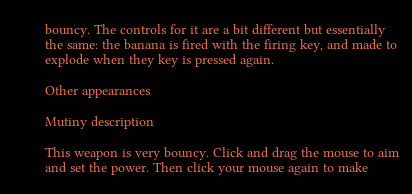bouncy. The controls for it are a bit different but essentially the same: the banana is fired with the firing key, and made to explode when they key is pressed again.

Other appearances

Mutiny description

This weapon is very bouncy. Click and drag the mouse to aim and set the power. Then click your mouse again to make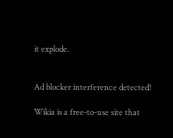it explode.


Ad blocker interference detected!

Wikia is a free-to-use site that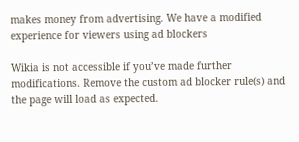makes money from advertising. We have a modified experience for viewers using ad blockers

Wikia is not accessible if you’ve made further modifications. Remove the custom ad blocker rule(s) and the page will load as expected.